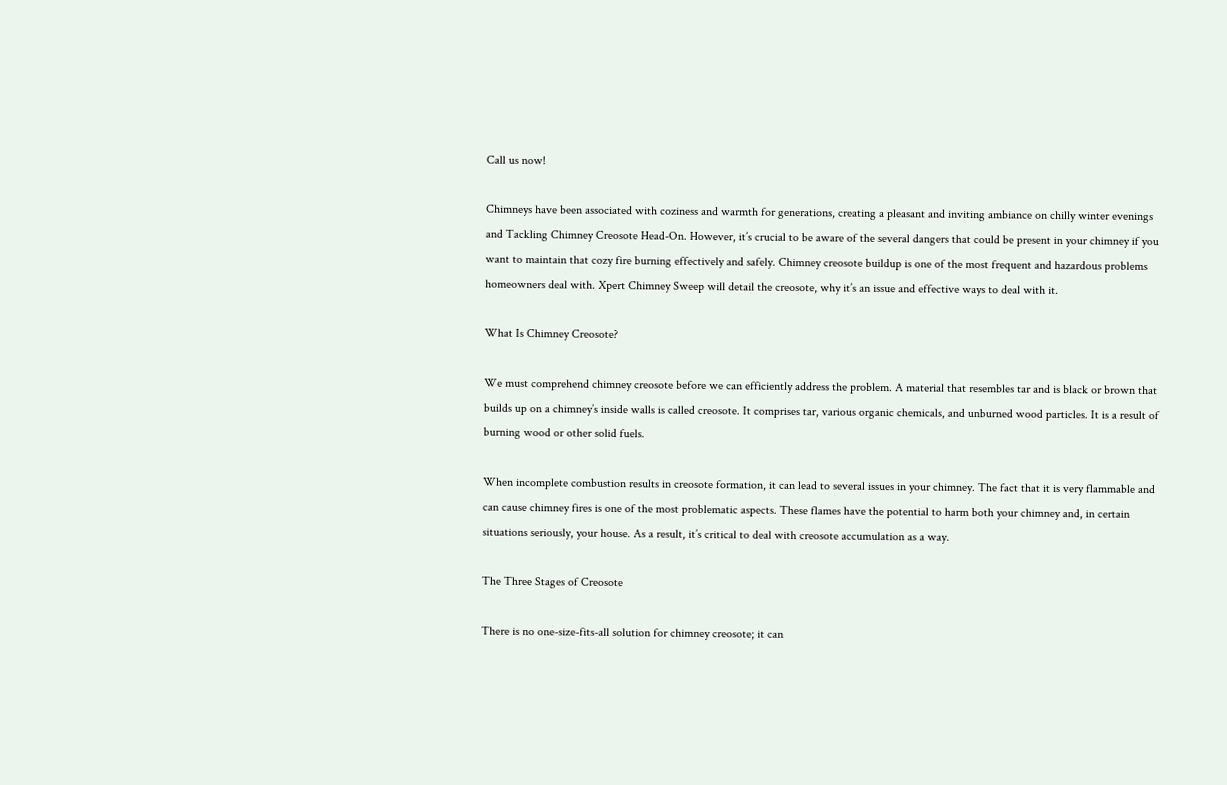Call us now!

Chimneys have been associated with coziness and warmth for generations, creating a pleasant and inviting ambiance on chilly winter evenings and Tackling Chimney Creosote Head-On. However, it’s crucial to be aware of the several dangers that could be present in your chimney if you want to maintain that cozy fire burning effectively and safely. Chimney creosote buildup is one of the most frequent and hazardous problems homeowners deal with. Xpert Chimney Sweep will detail the creosote, why it’s an issue and effective ways to deal with it.

What Is Chimney Creosote?

We must comprehend chimney creosote before we can efficiently address the problem. A material that resembles tar and is black or brown that builds up on a chimney’s inside walls is called creosote. It comprises tar, various organic chemicals, and unburned wood particles. It is a result of burning wood or other solid fuels.

When incomplete combustion results in creosote formation, it can lead to several issues in your chimney. The fact that it is very flammable and can cause chimney fires is one of the most problematic aspects. These flames have the potential to harm both your chimney and, in certain situations seriously, your house. As a result, it’s critical to deal with creosote accumulation as a way.

The Three Stages of Creosote

There is no one-size-fits-all solution for chimney creosote; it can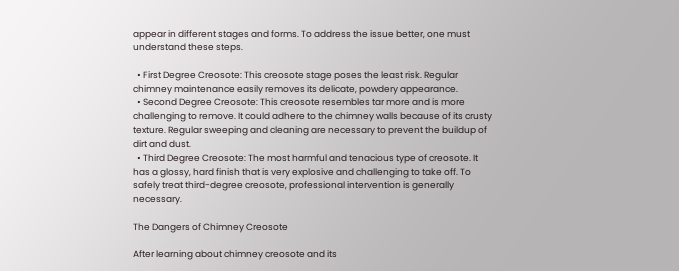appear in different stages and forms. To address the issue better, one must understand these steps.

  • First Degree Creosote: This creosote stage poses the least risk. Regular chimney maintenance easily removes its delicate, powdery appearance.
  • Second Degree Creosote: This creosote resembles tar more and is more challenging to remove. It could adhere to the chimney walls because of its crusty texture. Regular sweeping and cleaning are necessary to prevent the buildup of dirt and dust.
  • Third Degree Creosote: The most harmful and tenacious type of creosote. It has a glossy, hard finish that is very explosive and challenging to take off. To safely treat third-degree creosote, professional intervention is generally necessary.

The Dangers of Chimney Creosote

After learning about chimney creosote and its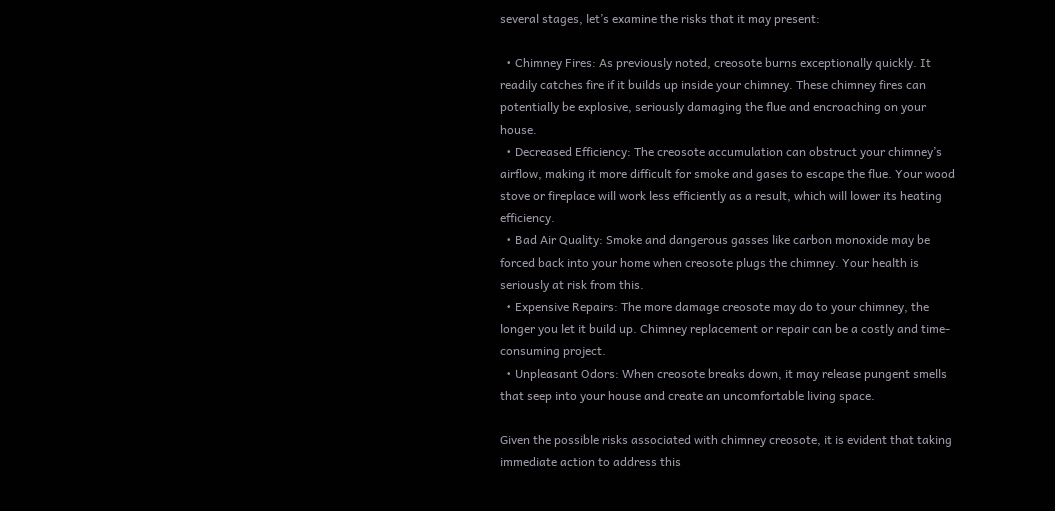several stages, let’s examine the risks that it may present:

  • Chimney Fires: As previously noted, creosote burns exceptionally quickly. It readily catches fire if it builds up inside your chimney. These chimney fires can potentially be explosive, seriously damaging the flue and encroaching on your house.
  • Decreased Efficiency: The creosote accumulation can obstruct your chimney’s airflow, making it more difficult for smoke and gases to escape the flue. Your wood stove or fireplace will work less efficiently as a result, which will lower its heating efficiency.
  • Bad Air Quality: Smoke and dangerous gasses like carbon monoxide may be forced back into your home when creosote plugs the chimney. Your health is seriously at risk from this.
  • Expensive Repairs: The more damage creosote may do to your chimney, the longer you let it build up. Chimney replacement or repair can be a costly and time-consuming project.
  • Unpleasant Odors: When creosote breaks down, it may release pungent smells that seep into your house and create an uncomfortable living space.

Given the possible risks associated with chimney creosote, it is evident that taking immediate action to address this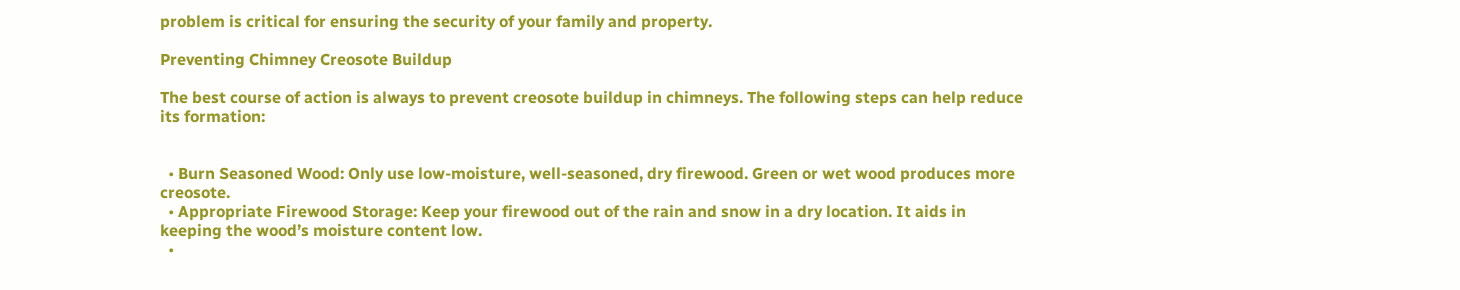problem is critical for ensuring the security of your family and property.

Preventing Chimney Creosote Buildup

The best course of action is always to prevent creosote buildup in chimneys. The following steps can help reduce its formation:


  • Burn Seasoned Wood: Only use low-moisture, well-seasoned, dry firewood. Green or wet wood produces more creosote.
  • Appropriate Firewood Storage: Keep your firewood out of the rain and snow in a dry location. It aids in keeping the wood’s moisture content low.
  •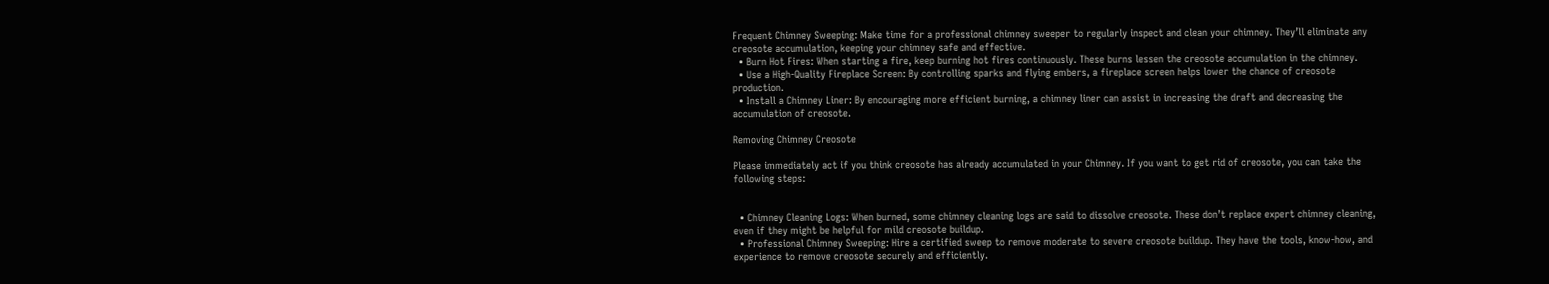Frequent Chimney Sweeping: Make time for a professional chimney sweeper to regularly inspect and clean your chimney. They’ll eliminate any creosote accumulation, keeping your chimney safe and effective.
  • Burn Hot Fires: When starting a fire, keep burning hot fires continuously. These burns lessen the creosote accumulation in the chimney.
  • Use a High-Quality Fireplace Screen: By controlling sparks and flying embers, a fireplace screen helps lower the chance of creosote production.
  • Install a Chimney Liner: By encouraging more efficient burning, a chimney liner can assist in increasing the draft and decreasing the accumulation of creosote.

Removing Chimney Creosote

Please immediately act if you think creosote has already accumulated in your Chimney. If you want to get rid of creosote, you can take the following steps:


  • Chimney Cleaning Logs: When burned, some chimney cleaning logs are said to dissolve creosote. These don’t replace expert chimney cleaning, even if they might be helpful for mild creosote buildup.
  • Professional Chimney Sweeping: Hire a certified sweep to remove moderate to severe creosote buildup. They have the tools, know-how, and experience to remove creosote securely and efficiently.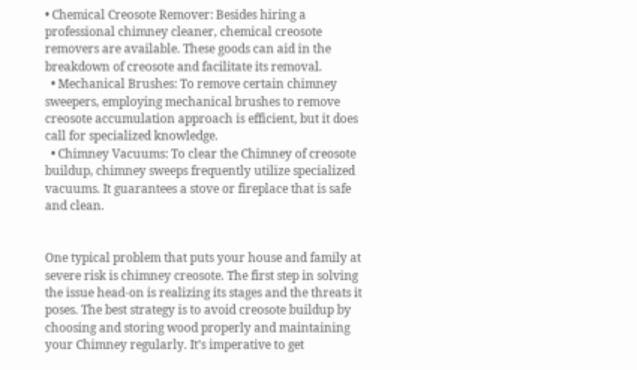• Chemical Creosote Remover: Besides hiring a professional chimney cleaner, chemical creosote removers are available. These goods can aid in the breakdown of creosote and facilitate its removal.
  • Mechanical Brushes: To remove certain chimney sweepers, employing mechanical brushes to remove creosote accumulation approach is efficient, but it does call for specialized knowledge.
  • Chimney Vacuums: To clear the Chimney of creosote buildup, chimney sweeps frequently utilize specialized vacuums. It guarantees a stove or fireplace that is safe and clean.


One typical problem that puts your house and family at severe risk is chimney creosote. The first step in solving the issue head-on is realizing its stages and the threats it poses. The best strategy is to avoid creosote buildup by choosing and storing wood properly and maintaining your Chimney regularly. It’s imperative to get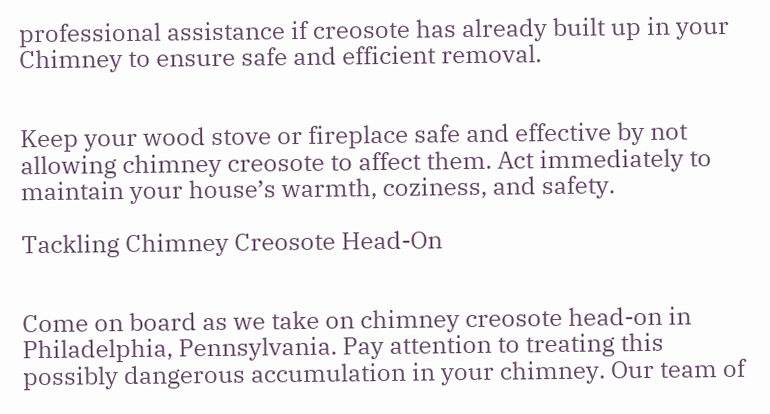professional assistance if creosote has already built up in your Chimney to ensure safe and efficient removal.


Keep your wood stove or fireplace safe and effective by not allowing chimney creosote to affect them. Act immediately to maintain your house’s warmth, coziness, and safety.

Tackling Chimney Creosote Head-On


Come on board as we take on chimney creosote head-on in Philadelphia, Pennsylvania. Pay attention to treating this possibly dangerous accumulation in your chimney. Our team of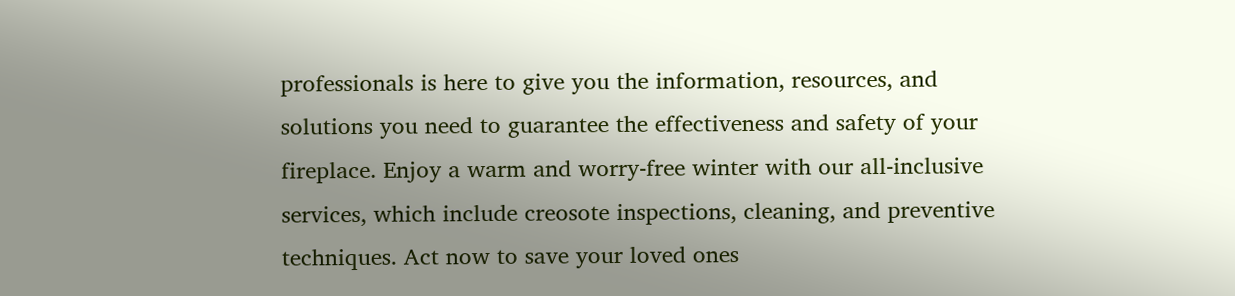professionals is here to give you the information, resources, and solutions you need to guarantee the effectiveness and safety of your fireplace. Enjoy a warm and worry-free winter with our all-inclusive services, which include creosote inspections, cleaning, and preventive techniques. Act now to save your loved ones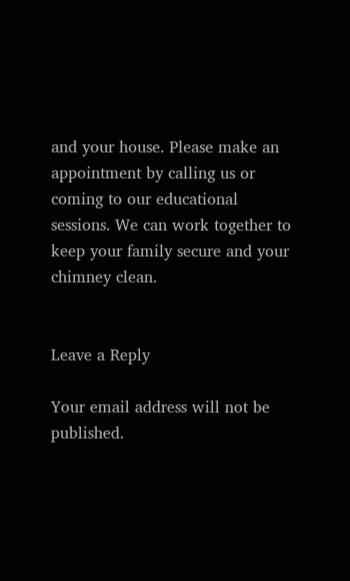and your house. Please make an appointment by calling us or coming to our educational sessions. We can work together to keep your family secure and your chimney clean.


Leave a Reply

Your email address will not be published.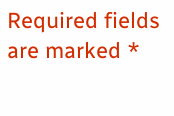Required fields are marked *